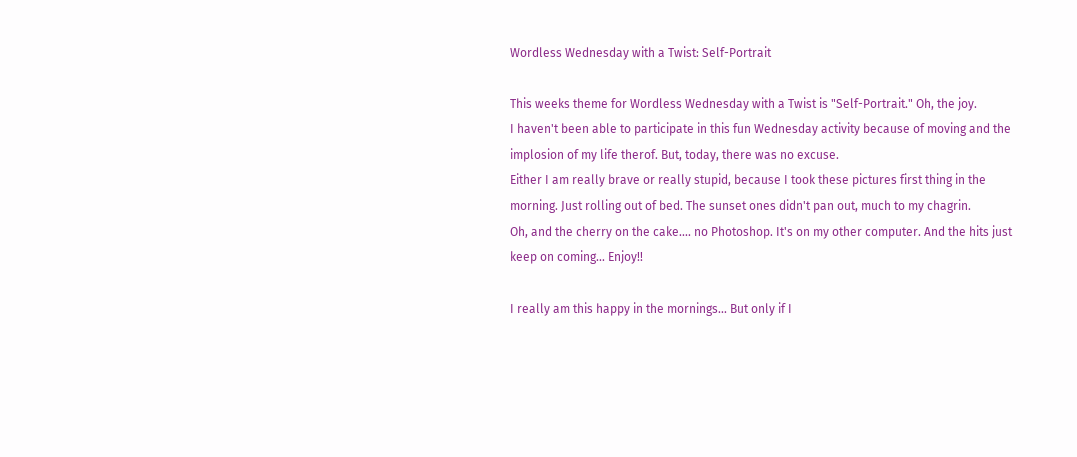Wordless Wednesday with a Twist: Self-Portrait

This weeks theme for Wordless Wednesday with a Twist is "Self-Portrait." Oh, the joy.
I haven't been able to participate in this fun Wednesday activity because of moving and the implosion of my life therof. But, today, there was no excuse.
Either I am really brave or really stupid, because I took these pictures first thing in the morning. Just rolling out of bed. The sunset ones didn't pan out, much to my chagrin.
Oh, and the cherry on the cake.... no Photoshop. It's on my other computer. And the hits just keep on coming... Enjoy!!

I really am this happy in the mornings... But only if I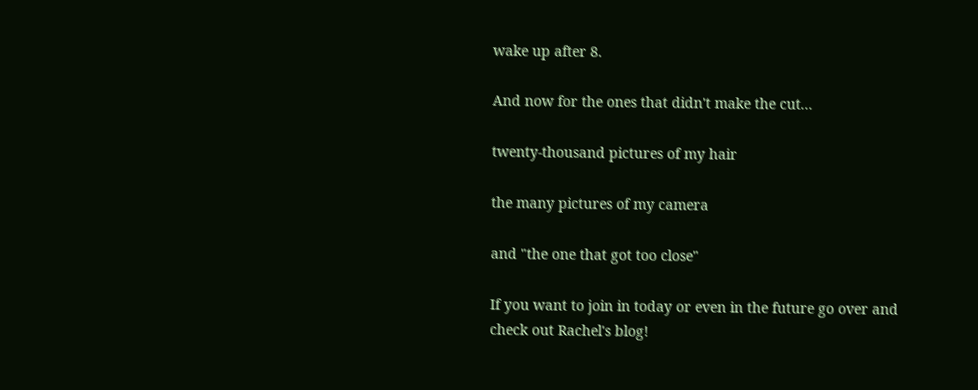wake up after 8.

And now for the ones that didn't make the cut...

twenty-thousand pictures of my hair

the many pictures of my camera

and "the one that got too close"

If you want to join in today or even in the future go over and check out Rachel's blog!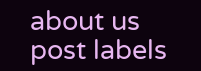about us
post labels